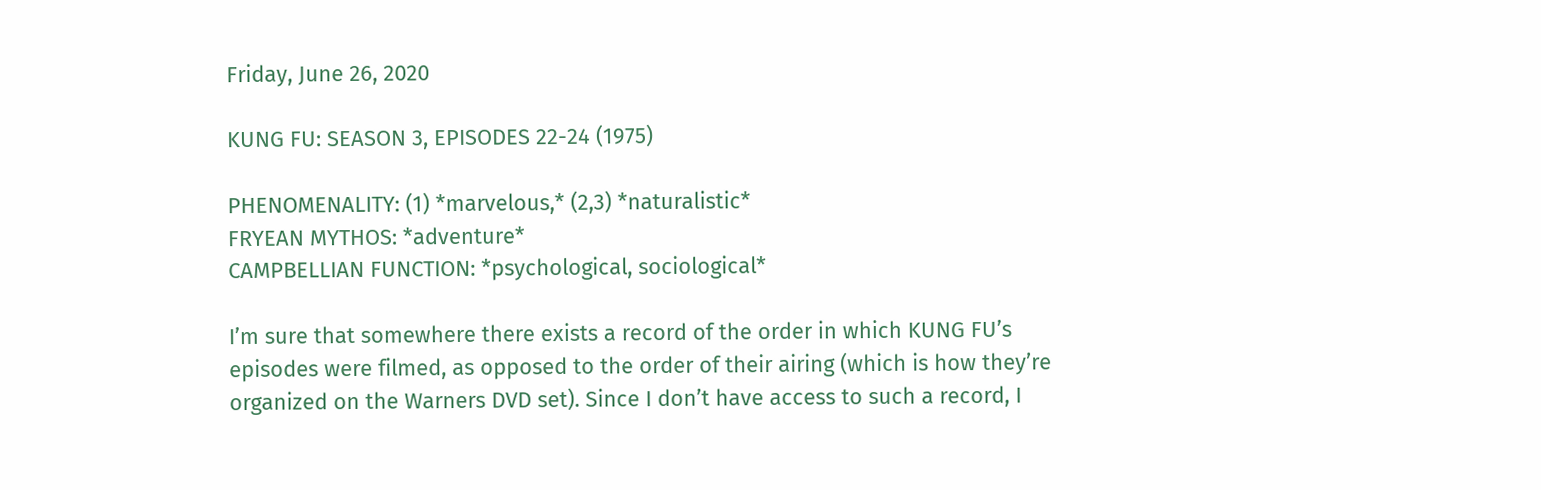Friday, June 26, 2020

KUNG FU: SEASON 3, EPISODES 22-24 (1975)

PHENOMENALITY: (1) *marvelous,* (2,3) *naturalistic*
FRYEAN MYTHOS: *adventure*
CAMPBELLIAN FUNCTION: *psychological, sociological*

I’m sure that somewhere there exists a record of the order in which KUNG FU’s episodes were filmed, as opposed to the order of their airing (which is how they’re organized on the Warners DVD set). Since I don’t have access to such a record, I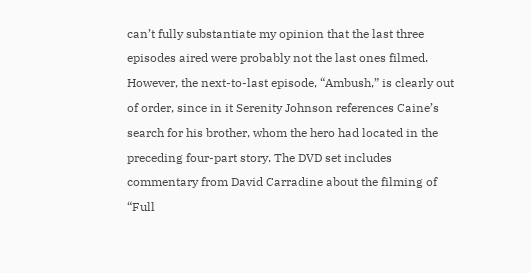can’t fully substantiate my opinion that the last three episodes aired were probably not the last ones filmed. However, the next-to-last episode, “Ambush,” is clearly out of order, since in it Serenity Johnson references Caine’s search for his brother, whom the hero had located in the preceding four-part story. The DVD set includes commentary from David Carradine about the filming of “Full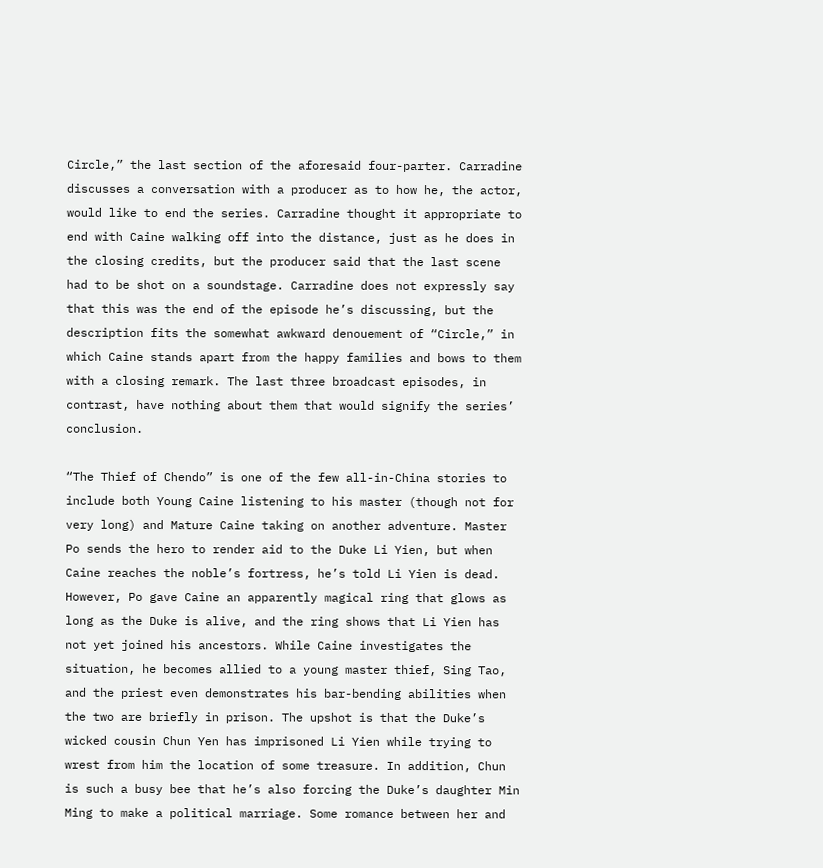Circle,” the last section of the aforesaid four-parter. Carradine discusses a conversation with a producer as to how he, the actor, would like to end the series. Carradine thought it appropriate to end with Caine walking off into the distance, just as he does in the closing credits, but the producer said that the last scene had to be shot on a soundstage. Carradine does not expressly say that this was the end of the episode he’s discussing, but the description fits the somewhat awkward denouement of “Circle,” in which Caine stands apart from the happy families and bows to them with a closing remark. The last three broadcast episodes, in contrast, have nothing about them that would signify the series’ conclusion.

“The Thief of Chendo” is one of the few all-in-China stories to include both Young Caine listening to his master (though not for very long) and Mature Caine taking on another adventure. Master Po sends the hero to render aid to the Duke Li Yien, but when Caine reaches the noble’s fortress, he’s told Li Yien is dead. However, Po gave Caine an apparently magical ring that glows as long as the Duke is alive, and the ring shows that Li Yien has not yet joined his ancestors. While Caine investigates the situation, he becomes allied to a young master thief, Sing Tao, and the priest even demonstrates his bar-bending abilities when the two are briefly in prison. The upshot is that the Duke’s wicked cousin Chun Yen has imprisoned Li Yien while trying to wrest from him the location of some treasure. In addition, Chun is such a busy bee that he’s also forcing the Duke’s daughter Min Ming to make a political marriage. Some romance between her and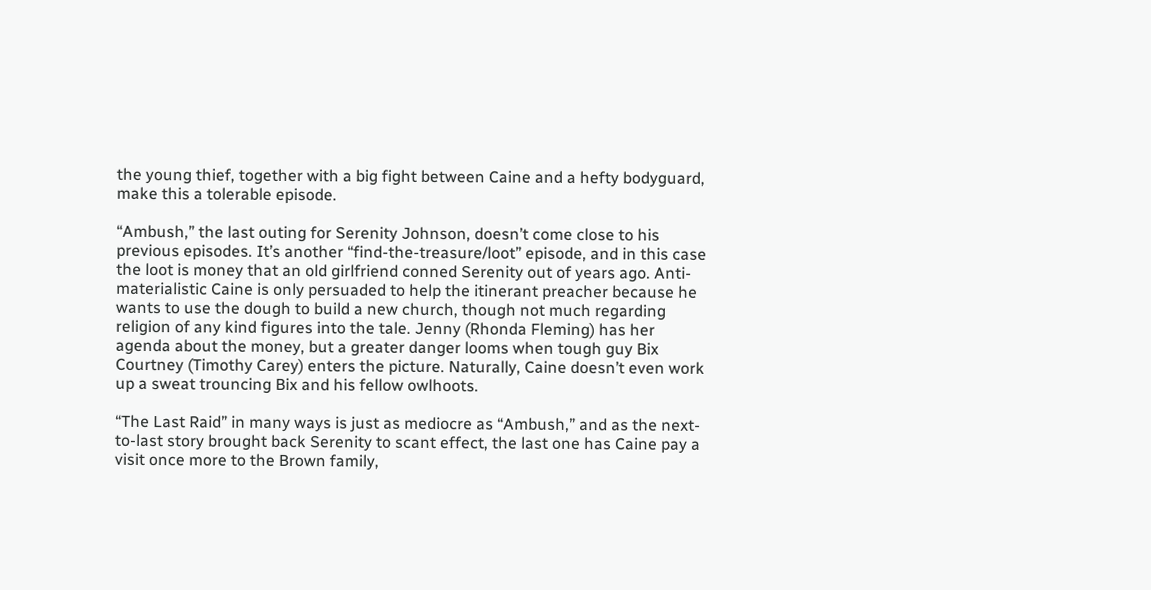the young thief, together with a big fight between Caine and a hefty bodyguard, make this a tolerable episode.

“Ambush,” the last outing for Serenity Johnson, doesn’t come close to his previous episodes. It’s another “find-the-treasure/loot” episode, and in this case the loot is money that an old girlfriend conned Serenity out of years ago. Anti-materialistic Caine is only persuaded to help the itinerant preacher because he wants to use the dough to build a new church, though not much regarding religion of any kind figures into the tale. Jenny (Rhonda Fleming) has her agenda about the money, but a greater danger looms when tough guy Bix Courtney (Timothy Carey) enters the picture. Naturally, Caine doesn’t even work up a sweat trouncing Bix and his fellow owlhoots.

“The Last Raid” in many ways is just as mediocre as “Ambush,” and as the next-to-last story brought back Serenity to scant effect, the last one has Caine pay a visit once more to the Brown family,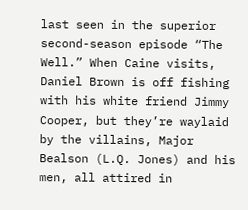last seen in the superior second-season episode “The Well.” When Caine visits, Daniel Brown is off fishing with his white friend Jimmy Cooper, but they’re waylaid by the villains, Major Bealson (L.Q. Jones) and his men, all attired in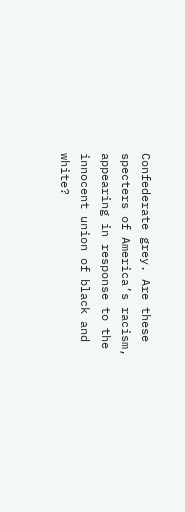Confederate grey. Are these specters of America’s racism, appearing in response to the innocent union of black and white?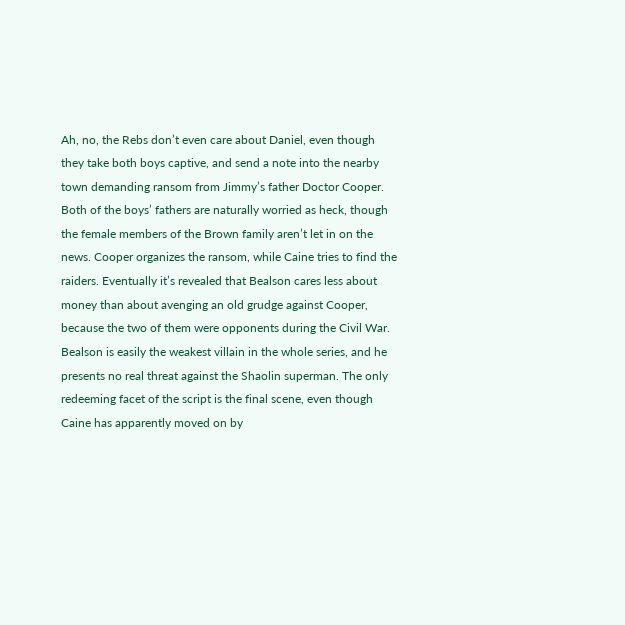Ah, no, the Rebs don’t even care about Daniel, even though they take both boys captive, and send a note into the nearby town demanding ransom from Jimmy’s father Doctor Cooper. Both of the boys’ fathers are naturally worried as heck, though the female members of the Brown family aren’t let in on the news. Cooper organizes the ransom, while Caine tries to find the raiders. Eventually it’s revealed that Bealson cares less about money than about avenging an old grudge against Cooper, because the two of them were opponents during the Civil War. Bealson is easily the weakest villain in the whole series, and he presents no real threat against the Shaolin superman. The only redeeming facet of the script is the final scene, even though Caine has apparently moved on by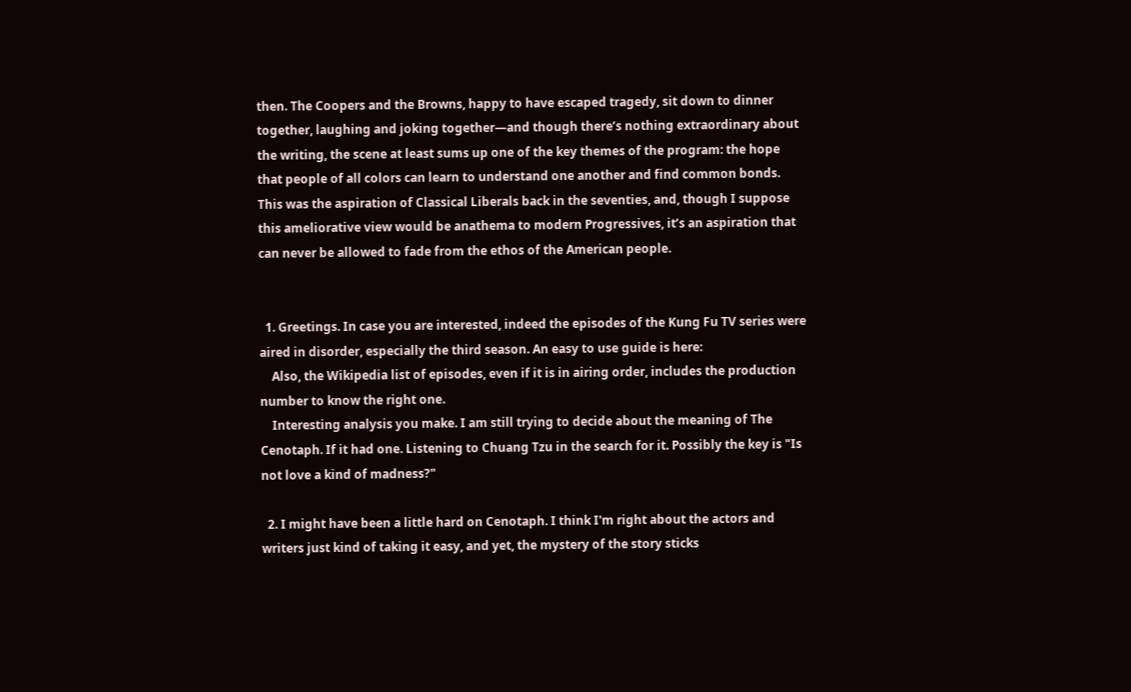then. The Coopers and the Browns, happy to have escaped tragedy, sit down to dinner together, laughing and joking together—and though there’s nothing extraordinary about the writing, the scene at least sums up one of the key themes of the program: the hope that people of all colors can learn to understand one another and find common bonds. This was the aspiration of Classical Liberals back in the seventies, and, though I suppose this ameliorative view would be anathema to modern Progressives, it’s an aspiration that can never be allowed to fade from the ethos of the American people.


  1. Greetings. In case you are interested, indeed the episodes of the Kung Fu TV series were aired in disorder, especially the third season. An easy to use guide is here:
    Also, the Wikipedia list of episodes, even if it is in airing order, includes the production number to know the right one.
    Interesting analysis you make. I am still trying to decide about the meaning of The Cenotaph. If it had one. Listening to Chuang Tzu in the search for it. Possibly the key is "Is not love a kind of madness?"

  2. I might have been a little hard on Cenotaph. I think I'm right about the actors and writers just kind of taking it easy, and yet, the mystery of the story sticks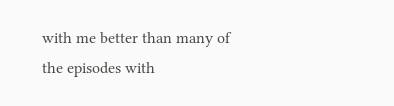with me better than many of the episodes with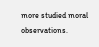more studied moral observations.